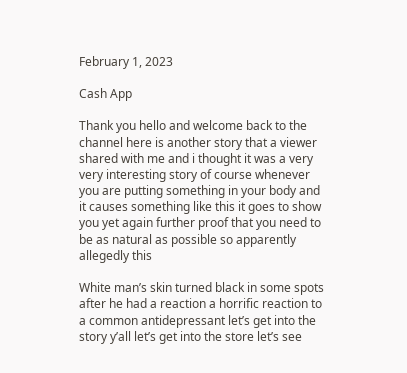February 1, 2023

Cash App

Thank you hello and welcome back to the channel here is another story that a viewer shared with me and i thought it was a very very interesting story of course whenever you are putting something in your body and it causes something like this it goes to show you yet again further proof that you need to be as natural as possible so apparently allegedly this

White man’s skin turned black in some spots after he had a reaction a horrific reaction to a common antidepressant let’s get into the story y’all let’s get into the store let’s see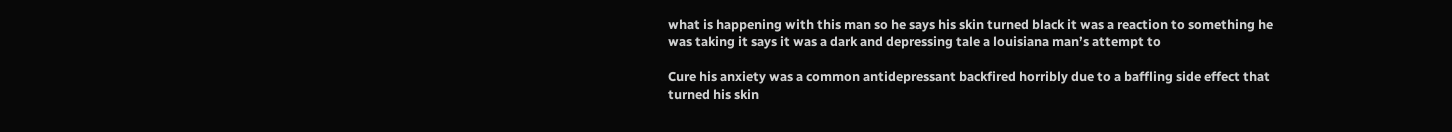what is happening with this man so he says his skin turned black it was a reaction to something he was taking it says it was a dark and depressing tale a louisiana man’s attempt to

Cure his anxiety was a common antidepressant backfired horribly due to a baffling side effect that turned his skin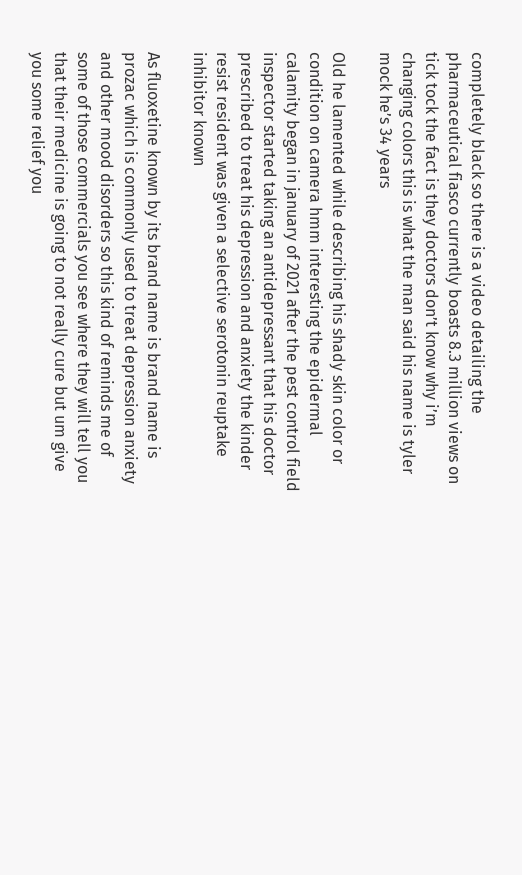completely black so there is a video detailing the pharmaceutical fiasco currently boasts 8.3 million views on tick tock the fact is they doctors don’t know why i’m changing colors this is what the man said his name is tyler mock he’s 34 years

Old he lamented while describing his shady skin color or condition on camera hmm interesting the epidermal calamity began in january of 2021 after the pest control field inspector started taking an antidepressant that his doctor prescribed to treat his depression and anxiety the kinder resist resident was given a selective serotonin reuptake inhibitor known

As fluoxetine known by its brand name is brand name is prozac which is commonly used to treat depression anxiety and other mood disorders so this kind of reminds me of some of those commercials you see where they will tell you that their medicine is going to not really cure but um give you some relief you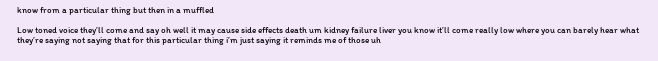know from a particular thing but then in a muffled

Low toned voice they’ll come and say oh well it may cause side effects death um kidney failure liver you know it’ll come really low where you can barely hear what they’re saying not saying that for this particular thing i’m just saying it reminds me of those uh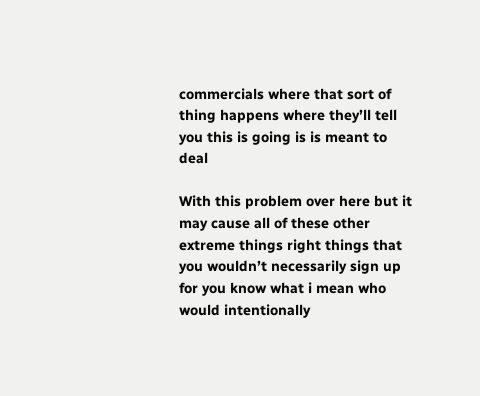commercials where that sort of thing happens where they’ll tell you this is going is is meant to deal

With this problem over here but it may cause all of these other extreme things right things that you wouldn’t necessarily sign up for you know what i mean who would intentionally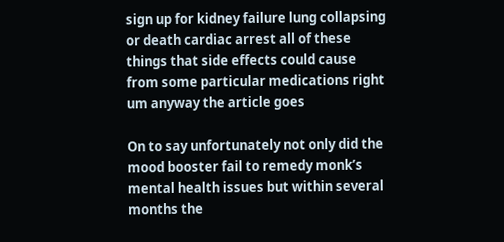sign up for kidney failure lung collapsing or death cardiac arrest all of these things that side effects could cause from some particular medications right um anyway the article goes

On to say unfortunately not only did the mood booster fail to remedy monk’s mental health issues but within several months the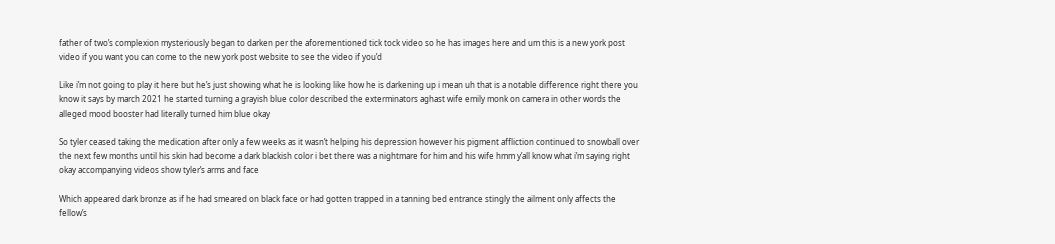father of two’s complexion mysteriously began to darken per the aforementioned tick tock video so he has images here and um this is a new york post video if you want you can come to the new york post website to see the video if you’d

Like i’m not going to play it here but he’s just showing what he is looking like how he is darkening up i mean uh that is a notable difference right there you know it says by march 2021 he started turning a grayish blue color described the exterminators aghast wife emily monk on camera in other words the alleged mood booster had literally turned him blue okay

So tyler ceased taking the medication after only a few weeks as it wasn’t helping his depression however his pigment affliction continued to snowball over the next few months until his skin had become a dark blackish color i bet there was a nightmare for him and his wife hmm y’all know what i’m saying right okay accompanying videos show tyler’s arms and face

Which appeared dark bronze as if he had smeared on black face or had gotten trapped in a tanning bed entrance stingly the ailment only affects the fellow’s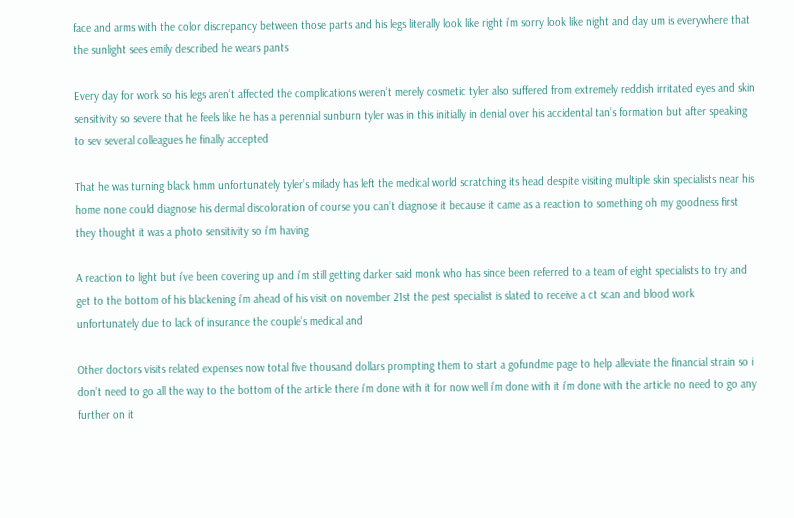face and arms with the color discrepancy between those parts and his legs literally look like right i’m sorry look like night and day um is everywhere that the sunlight sees emily described he wears pants

Every day for work so his legs aren’t affected the complications weren’t merely cosmetic tyler also suffered from extremely reddish irritated eyes and skin sensitivity so severe that he feels like he has a perennial sunburn tyler was in this initially in denial over his accidental tan’s formation but after speaking to sev several colleagues he finally accepted

That he was turning black hmm unfortunately tyler’s milady has left the medical world scratching its head despite visiting multiple skin specialists near his home none could diagnose his dermal discoloration of course you can’t diagnose it because it came as a reaction to something oh my goodness first they thought it was a photo sensitivity so i’m having

A reaction to light but i’ve been covering up and i’m still getting darker said monk who has since been referred to a team of eight specialists to try and get to the bottom of his blackening i’m ahead of his visit on november 21st the pest specialist is slated to receive a ct scan and blood work unfortunately due to lack of insurance the couple’s medical and

Other doctors visits related expenses now total five thousand dollars prompting them to start a gofundme page to help alleviate the financial strain so i don’t need to go all the way to the bottom of the article there i’m done with it for now well i’m done with it i’m done with the article no need to go any further on it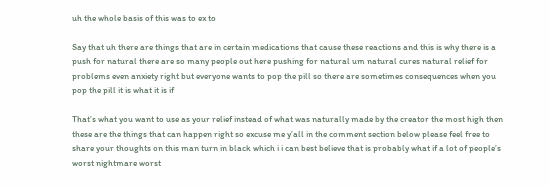uh the whole basis of this was to ex to

Say that uh there are things that are in certain medications that cause these reactions and this is why there is a push for natural there are so many people out here pushing for natural um natural cures natural relief for problems even anxiety right but everyone wants to pop the pill so there are sometimes consequences when you pop the pill it is what it is if

That’s what you want to use as your relief instead of what was naturally made by the creator the most high then these are the things that can happen right so excuse me y’all in the comment section below please feel free to share your thoughts on this man turn in black which i i can best believe that is probably what if a lot of people’s worst nightmare worst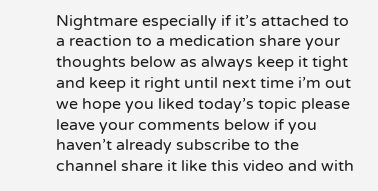Nightmare especially if it’s attached to a reaction to a medication share your thoughts below as always keep it tight and keep it right until next time i’m out we hope you liked today’s topic please leave your comments below if you haven’t already subscribe to the channel share it like this video and with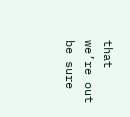that we’re out be sure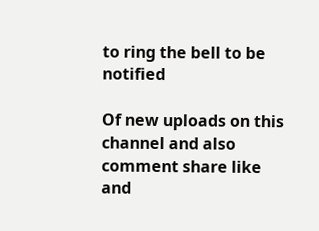to ring the bell to be notified

Of new uploads on this channel and also comment share like and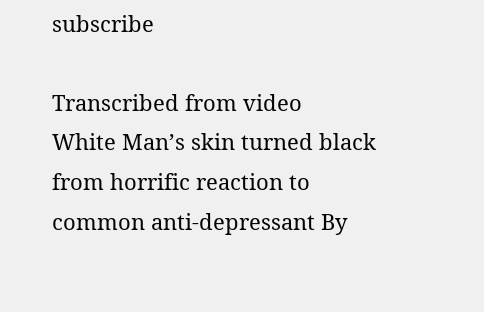subscribe

Transcribed from video
White Man’s skin turned black from horrific reaction to common anti-depressant By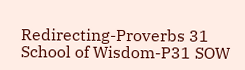Redirecting-Proverbs 31 School of Wisdom-P31 SOW